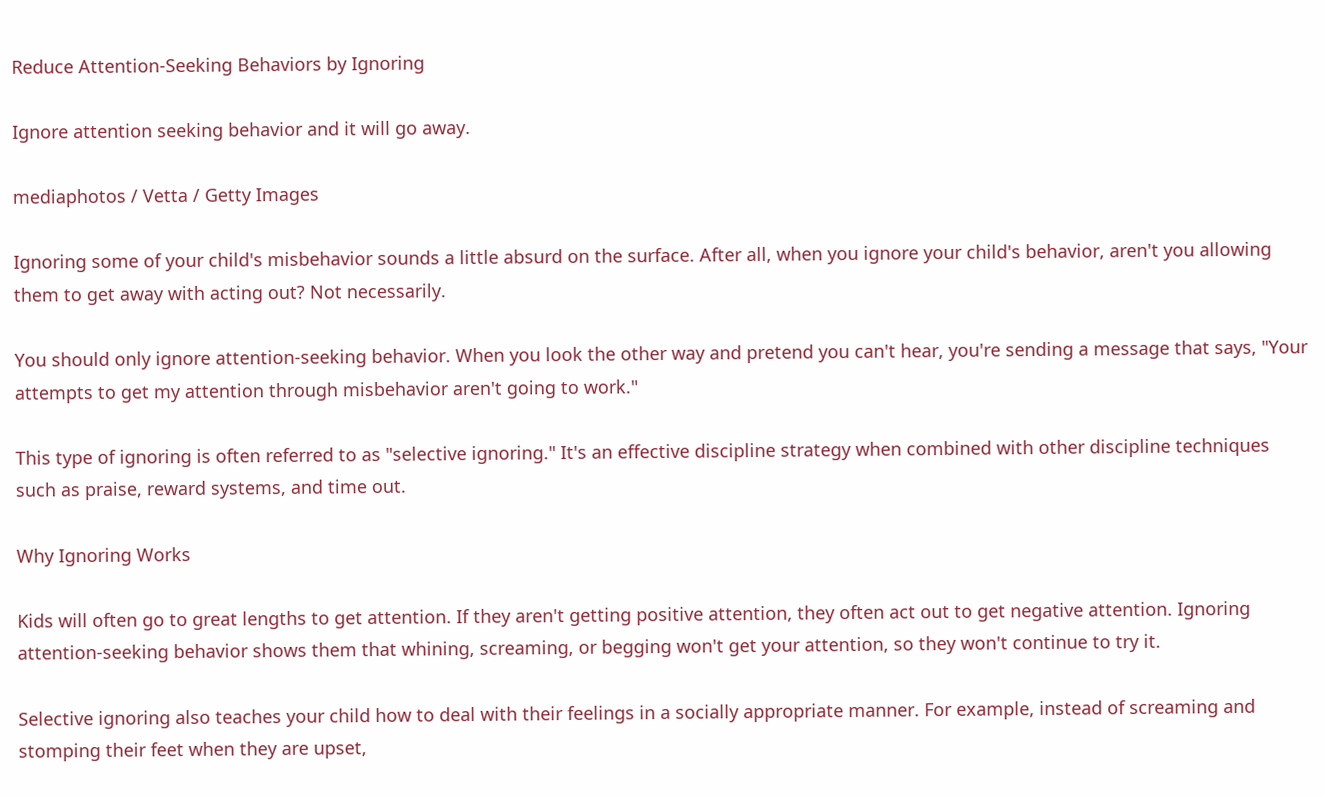Reduce Attention-Seeking Behaviors by Ignoring

Ignore attention seeking behavior and it will go away.

mediaphotos / Vetta / Getty Images

Ignoring some of your child's misbehavior sounds a little absurd on the surface. After all, when you ignore your child's behavior, aren't you allowing them to get away with acting out? Not necessarily.

You should only ignore attention-seeking behavior. When you look the other way and pretend you can't hear, you're sending a message that says, "Your attempts to get my attention through misbehavior aren't going to work."

This type of ignoring is often referred to as "selective ignoring." It's an effective discipline strategy when combined with other discipline techniques such as praise, reward systems, and time out.

Why Ignoring Works

Kids will often go to great lengths to get attention. If they aren't getting positive attention, they often act out to get negative attention. Ignoring attention-seeking behavior shows them that whining, screaming, or begging won't get your attention, so they won't continue to try it.

Selective ignoring also teaches your child how to deal with their feelings in a socially appropriate manner. For example, instead of screaming and stomping their feet when they are upset,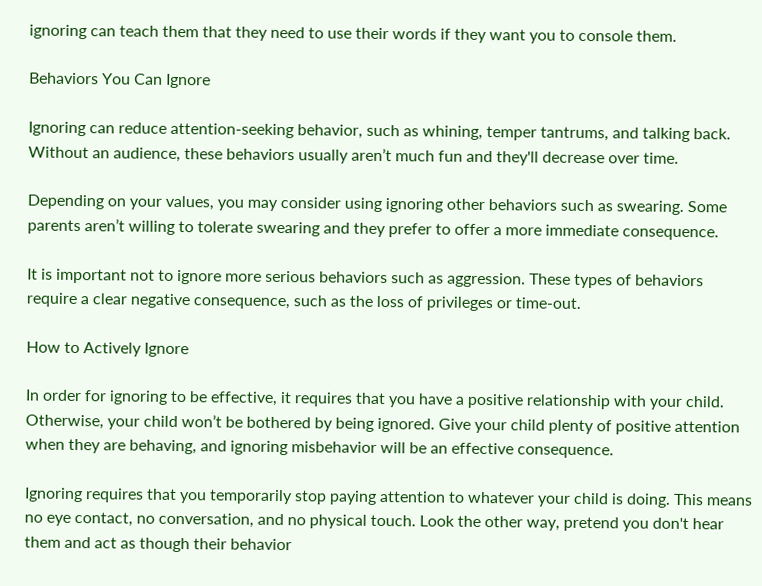ignoring can teach them that they need to use their words if they want you to console them.

Behaviors You Can Ignore

Ignoring can reduce attention-seeking behavior, such as whining, temper tantrums, and talking back. Without an audience, these behaviors usually aren’t much fun and they'll decrease over time.

Depending on your values, you may consider using ignoring other behaviors such as swearing. Some parents aren’t willing to tolerate swearing and they prefer to offer a more immediate consequence.

It is important not to ignore more serious behaviors such as aggression. These types of behaviors require a clear negative consequence, such as the loss of privileges or time-out.

How to Actively Ignore

In order for ignoring to be effective, it requires that you have a positive relationship with your child. Otherwise, your child won’t be bothered by being ignored. Give your child plenty of positive attention when they are behaving, and ignoring misbehavior will be an effective consequence.

Ignoring requires that you temporarily stop paying attention to whatever your child is doing. This means no eye contact, no conversation, and no physical touch. Look the other way, pretend you don't hear them and act as though their behavior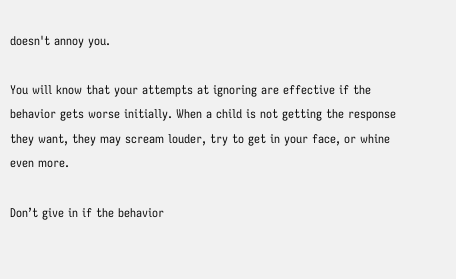doesn't annoy you.

You will know that your attempts at ignoring are effective if the behavior gets worse initially. When a child is not getting the response they want, they may scream louder, try to get in your face, or whine even more.

Don’t give in if the behavior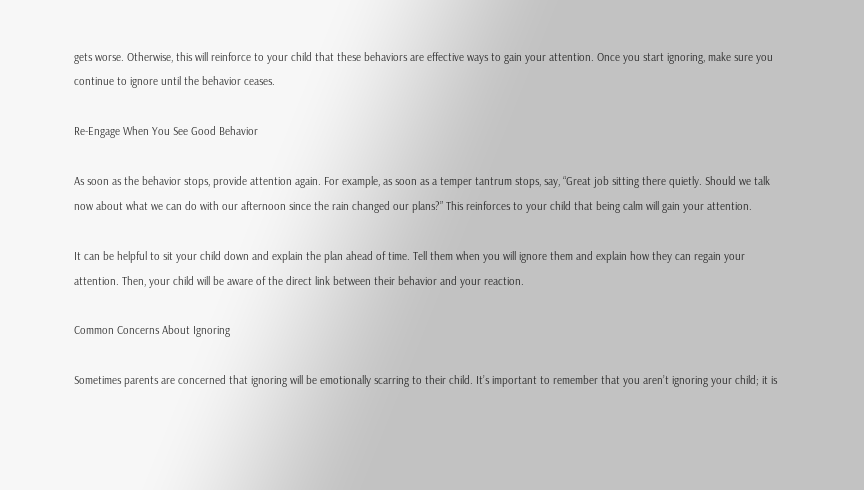gets worse. Otherwise, this will reinforce to your child that these behaviors are effective ways to gain your attention. Once you start ignoring, make sure you continue to ignore until the behavior ceases.

Re-Engage When You See Good Behavior

As soon as the behavior stops, provide attention again. For example, as soon as a temper tantrum stops, say, “Great job sitting there quietly. Should we talk now about what we can do with our afternoon since the rain changed our plans?” This reinforces to your child that being calm will gain your attention.

It can be helpful to sit your child down and explain the plan ahead of time. Tell them when you will ignore them and explain how they can regain your attention. Then, your child will be aware of the direct link between their behavior and your reaction.

Common Concerns About Ignoring

Sometimes parents are concerned that ignoring will be emotionally scarring to their child. It’s important to remember that you aren’t ignoring your child; it is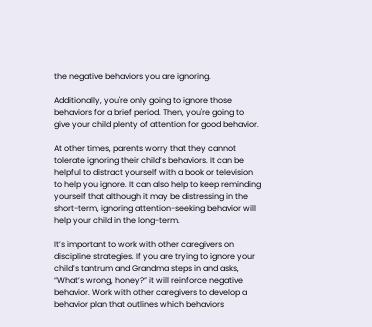the negative behaviors you are ignoring.

Additionally, you're only going to ignore those behaviors for a brief period. Then, you're going to give your child plenty of attention for good behavior.

At other times, parents worry that they cannot tolerate ignoring their child’s behaviors. It can be helpful to distract yourself with a book or television to help you ignore. It can also help to keep reminding yourself that although it may be distressing in the short-term, ignoring attention-seeking behavior will help your child in the long-term.

It’s important to work with other caregivers on discipline strategies. If you are trying to ignore your child’s tantrum and Grandma steps in and asks, “What’s wrong, honey?” it will reinforce negative behavior. Work with other caregivers to develop a behavior plan that outlines which behaviors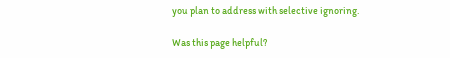you plan to address with selective ignoring.

Was this page helpful?